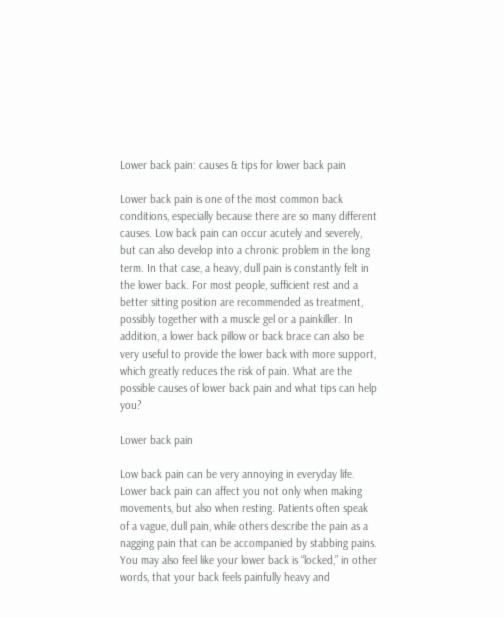Lower back pain: causes & tips for lower back pain

Lower back pain is one of the most common back conditions, especially because there are so many different causes. Low back pain can occur acutely and severely, but can also develop into a chronic problem in the long term. In that case, a heavy, dull pain is constantly felt in the lower back. For most people, sufficient rest and a better sitting position are recommended as treatment, possibly together with a muscle gel or a painkiller. In addition, a lower back pillow or back brace can also be very useful to provide the lower back with more support, which greatly reduces the risk of pain. What are the possible causes of lower back pain and what tips can help you?

Lower back pain

Low back pain can be very annoying in everyday life. Lower back pain can affect you not only when making movements, but also when resting. Patients often speak of a vague, dull pain, while others describe the pain as a nagging pain that can be accompanied by stabbing pains. You may also feel like your lower back is “locked,” in other words, that your back feels painfully heavy and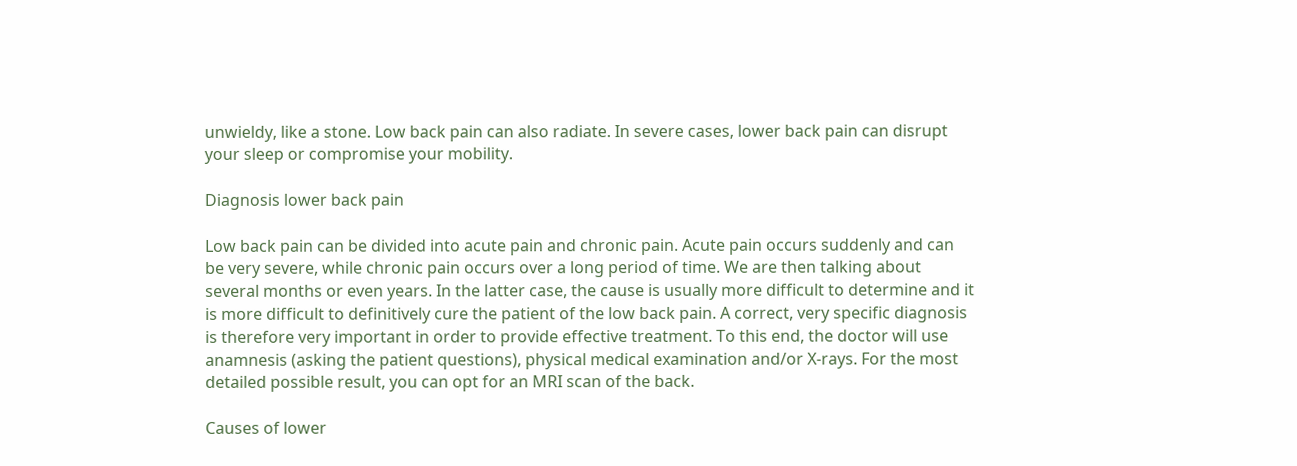unwieldy, like a stone. Low back pain can also radiate. In severe cases, lower back pain can disrupt your sleep or compromise your mobility.

Diagnosis lower back pain

Low back pain can be divided into acute pain and chronic pain. Acute pain occurs suddenly and can be very severe, while chronic pain occurs over a long period of time. We are then talking about several months or even years. In the latter case, the cause is usually more difficult to determine and it is more difficult to definitively cure the patient of the low back pain. A correct, very specific diagnosis is therefore very important in order to provide effective treatment. To this end, the doctor will use anamnesis (asking the patient questions), physical medical examination and/or X-rays. For the most detailed possible result, you can opt for an MRI scan of the back.

Causes of lower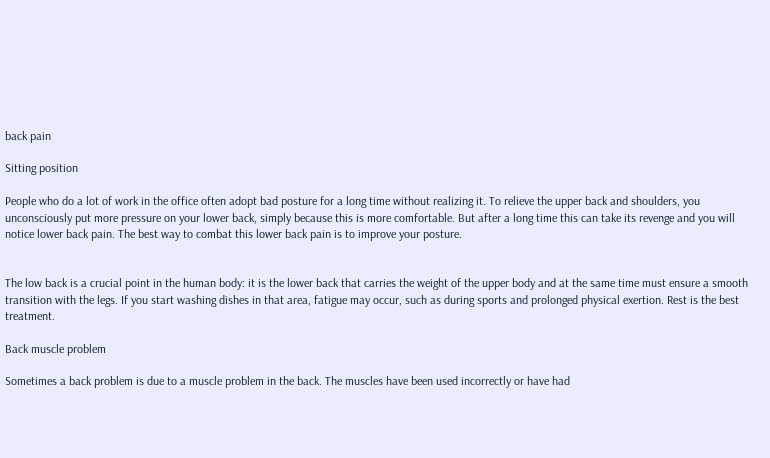back pain

Sitting position

People who do a lot of work in the office often adopt bad posture for a long time without realizing it. To relieve the upper back and shoulders, you unconsciously put more pressure on your lower back, simply because this is more comfortable. But after a long time this can take its revenge and you will notice lower back pain. The best way to combat this lower back pain is to improve your posture.


The low back is a crucial point in the human body: it is the lower back that carries the weight of the upper body and at the same time must ensure a smooth transition with the legs. If you start washing dishes in that area, fatigue may occur, such as during sports and prolonged physical exertion. Rest is the best treatment.

Back muscle problem

Sometimes a back problem is due to a muscle problem in the back. The muscles have been used incorrectly or have had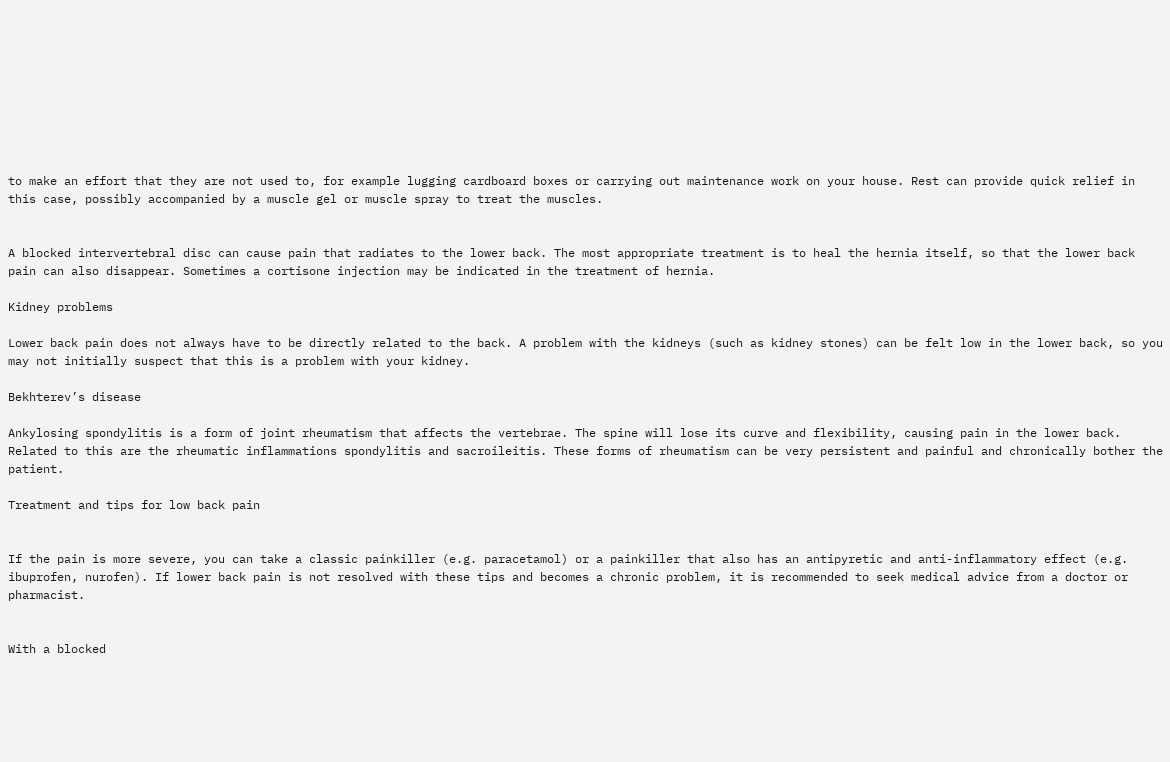to make an effort that they are not used to, for example lugging cardboard boxes or carrying out maintenance work on your house. Rest can provide quick relief in this case, possibly accompanied by a muscle gel or muscle spray to treat the muscles.


A blocked intervertebral disc can cause pain that radiates to the lower back. The most appropriate treatment is to heal the hernia itself, so that the lower back pain can also disappear. Sometimes a cortisone injection may be indicated in the treatment of hernia.

Kidney problems

Lower back pain does not always have to be directly related to the back. A problem with the kidneys (such as kidney stones) can be felt low in the lower back, so you may not initially suspect that this is a problem with your kidney.

Bekhterev’s disease

Ankylosing spondylitis is a form of joint rheumatism that affects the vertebrae. The spine will lose its curve and flexibility, causing pain in the lower back. Related to this are the rheumatic inflammations spondylitis and sacroileitis. These forms of rheumatism can be very persistent and painful and chronically bother the patient.

Treatment and tips for low back pain


If the pain is more severe, you can take a classic painkiller (e.g. paracetamol) or a painkiller that also has an antipyretic and anti-inflammatory effect (e.g. ibuprofen, nurofen). If lower back pain is not resolved with these tips and becomes a chronic problem, it is recommended to seek medical advice from a doctor or pharmacist.


With a blocked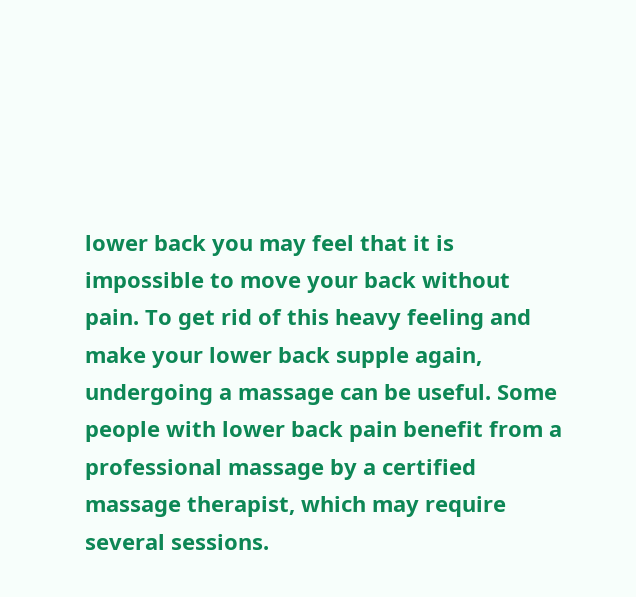lower back you may feel that it is impossible to move your back without pain. To get rid of this heavy feeling and make your lower back supple again, undergoing a massage can be useful. Some people with lower back pain benefit from a professional massage by a certified massage therapist, which may require several sessions.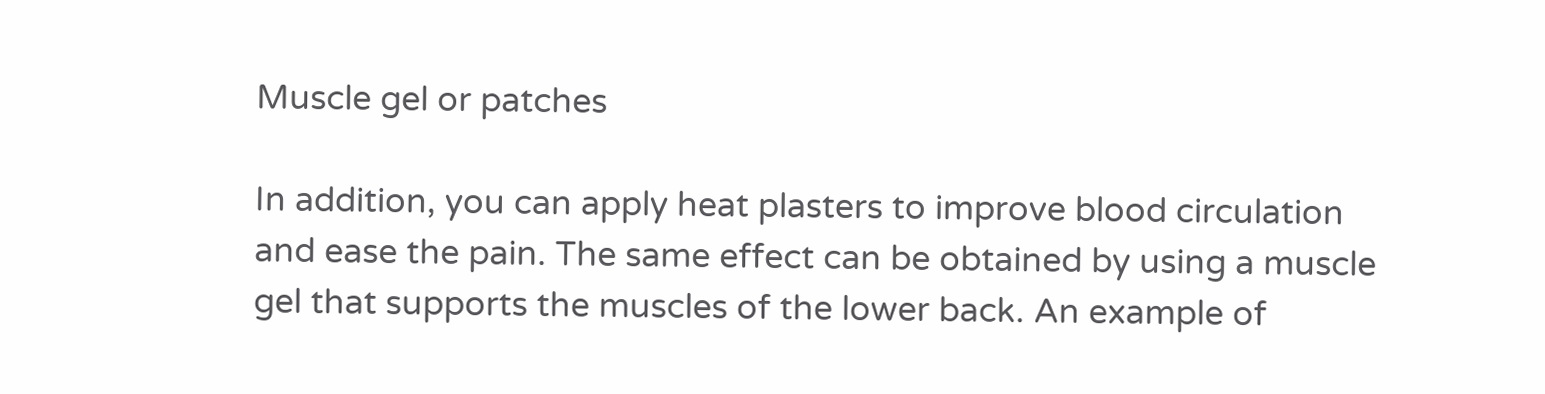Muscle gel or patches

In addition, you can apply heat plasters to improve blood circulation and ease the pain. The same effect can be obtained by using a muscle gel that supports the muscles of the lower back. An example of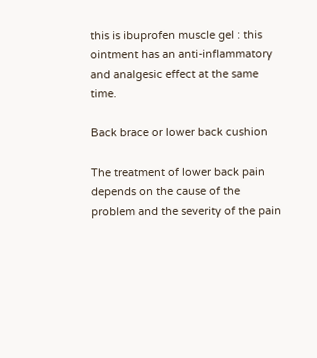this is ibuprofen muscle gel : this ointment has an anti-inflammatory and analgesic effect at the same time.

Back brace or lower back cushion

The treatment of lower back pain depends on the cause of the problem and the severity of the pain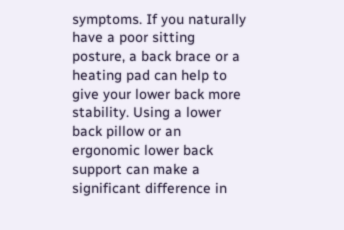symptoms. If you naturally have a poor sitting posture, a back brace or a heating pad can help to give your lower back more stability. Using a lower back pillow or an ergonomic lower back support can make a significant difference in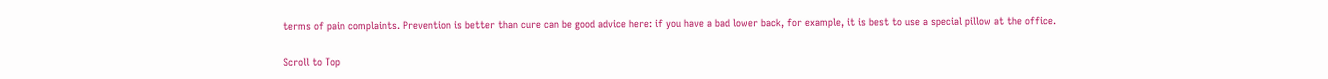terms of pain complaints. Prevention is better than cure can be good advice here: if you have a bad lower back, for example, it is best to use a special pillow at the office.

Scroll to Top